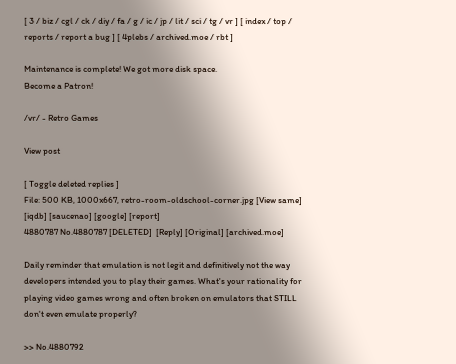[ 3 / biz / cgl / ck / diy / fa / g / ic / jp / lit / sci / tg / vr ] [ index / top / reports / report a bug ] [ 4plebs / archived.moe / rbt ]

Maintenance is complete! We got more disk space.
Become a Patron!

/vr/ - Retro Games

View post

[ Toggle deleted replies ]
File: 500 KB, 1000x667, retro-room-oldschool-corner.jpg [View same] [iqdb] [saucenao] [google] [report]
4880787 No.4880787 [DELETED]  [Reply] [Original] [archived.moe]

Daily reminder that emulation is not legit and definitively not the way developers intended you to play their games. What's your rationality for playing video games wrong and often broken on emulators that STILL don't even emulate properly?

>> No.4880792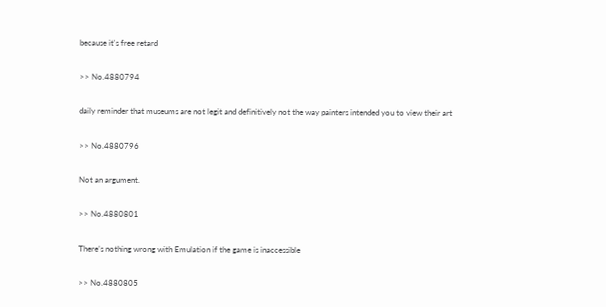because it's free retard

>> No.4880794

daily reminder that museums are not legit and definitively not the way painters intended you to view their art

>> No.4880796

Not an argument.

>> No.4880801

There’s nothing wrong with Emulation if the game is inaccessible

>> No.4880805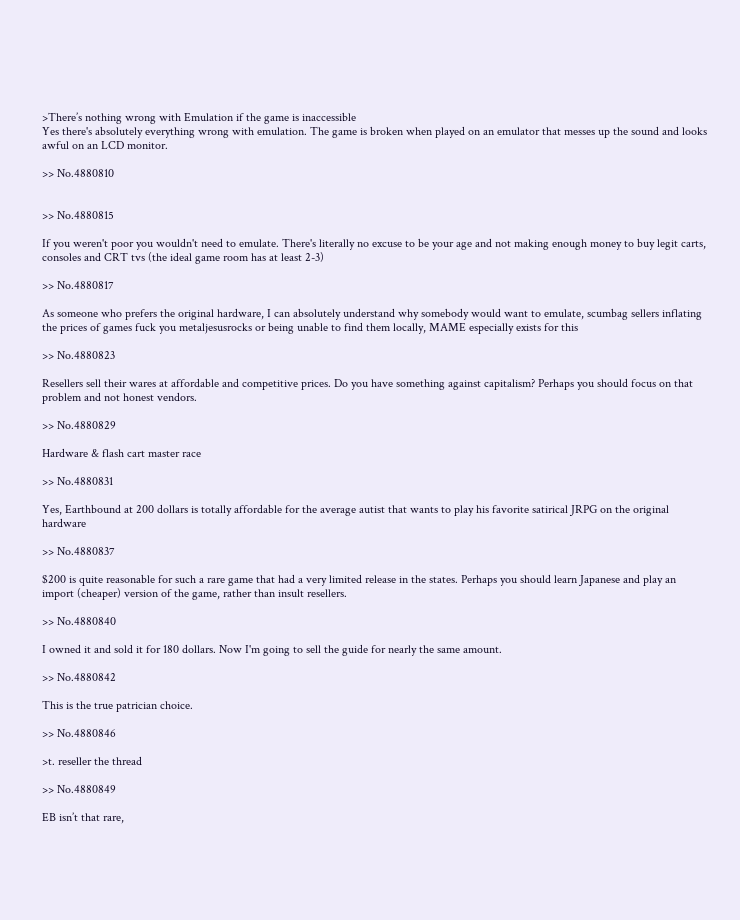>There’s nothing wrong with Emulation if the game is inaccessible
Yes there's absolutely everything wrong with emulation. The game is broken when played on an emulator that messes up the sound and looks awful on an LCD monitor.

>> No.4880810


>> No.4880815

If you weren't poor you wouldn't need to emulate. There's literally no excuse to be your age and not making enough money to buy legit carts, consoles and CRT tvs (the ideal game room has at least 2-3)

>> No.4880817

As someone who prefers the original hardware, I can absolutely understand why somebody would want to emulate, scumbag sellers inflating the prices of games fuck you metaljesusrocks or being unable to find them locally, MAME especially exists for this

>> No.4880823

Resellers sell their wares at affordable and competitive prices. Do you have something against capitalism? Perhaps you should focus on that problem and not honest vendors.

>> No.4880829

Hardware & flash cart master race

>> No.4880831

Yes, Earthbound at 200 dollars is totally affordable for the average autist that wants to play his favorite satirical JRPG on the original hardware

>> No.4880837

$200 is quite reasonable for such a rare game that had a very limited release in the states. Perhaps you should learn Japanese and play an import (cheaper) version of the game, rather than insult resellers.

>> No.4880840

I owned it and sold it for 180 dollars. Now I'm going to sell the guide for nearly the same amount.

>> No.4880842

This is the true patrician choice.

>> No.4880846

>t. reseller the thread

>> No.4880849

EB isn’t that rare,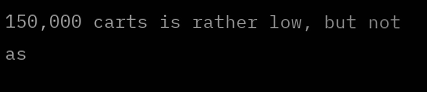150,000 carts is rather low, but not as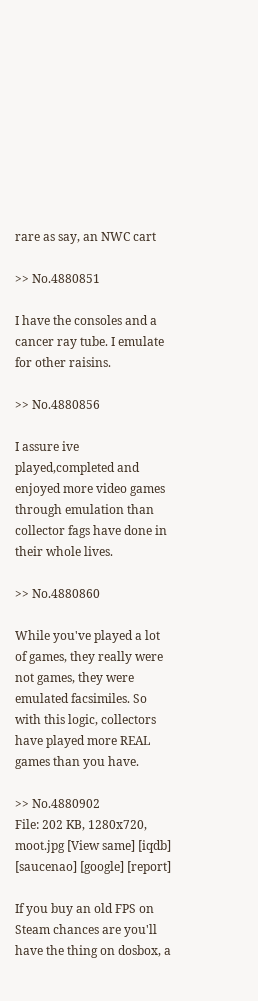rare as say, an NWC cart

>> No.4880851

I have the consoles and a cancer ray tube. I emulate for other raisins.

>> No.4880856

I assure ive played,completed and enjoyed more video games through emulation than collector fags have done in their whole lives.

>> No.4880860

While you've played a lot of games, they really were not games, they were emulated facsimiles. So with this logic, collectors have played more REAL games than you have.

>> No.4880902
File: 202 KB, 1280x720, moot.jpg [View same] [iqdb] [saucenao] [google] [report]

If you buy an old FPS on Steam chances are you'll have the thing on dosbox, a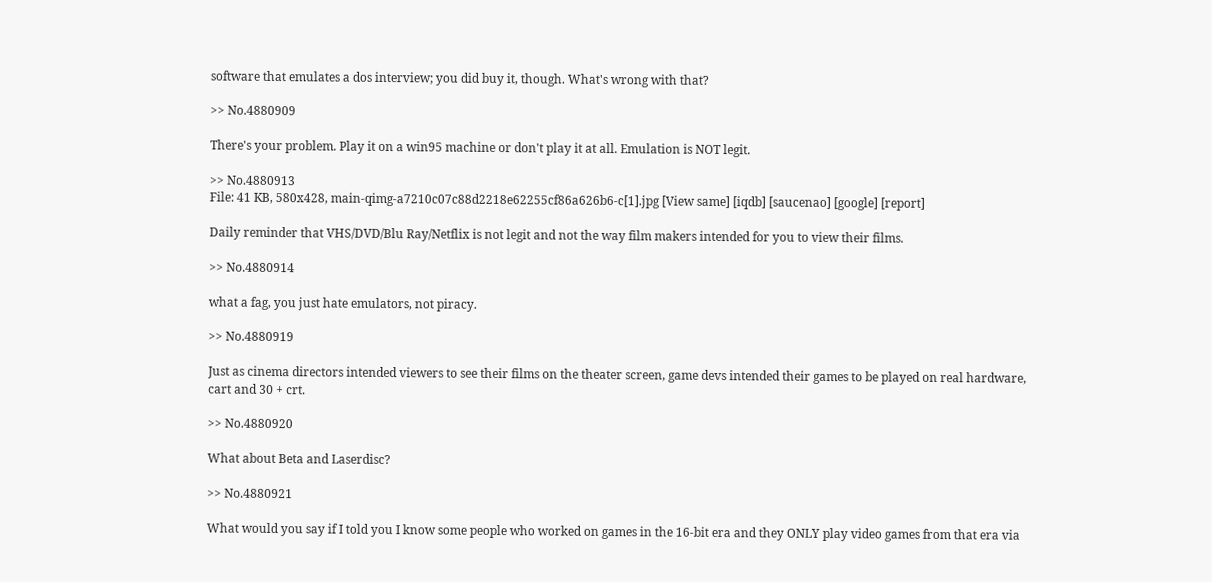software that emulates a dos interview; you did buy it, though. What's wrong with that?

>> No.4880909

There's your problem. Play it on a win95 machine or don't play it at all. Emulation is NOT legit.

>> No.4880913
File: 41 KB, 580x428, main-qimg-a7210c07c88d2218e62255cf86a626b6-c[1].jpg [View same] [iqdb] [saucenao] [google] [report]

Daily reminder that VHS/DVD/Blu Ray/Netflix is not legit and not the way film makers intended for you to view their films.

>> No.4880914

what a fag, you just hate emulators, not piracy.

>> No.4880919

Just as cinema directors intended viewers to see their films on the theater screen, game devs intended their games to be played on real hardware, cart and 30 + crt.

>> No.4880920

What about Beta and Laserdisc?

>> No.4880921

What would you say if I told you I know some people who worked on games in the 16-bit era and they ONLY play video games from that era via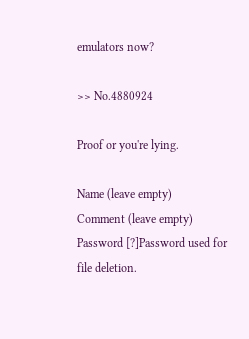emulators now?

>> No.4880924

Proof or you're lying.

Name (leave empty)
Comment (leave empty)
Password [?]Password used for file deletion.